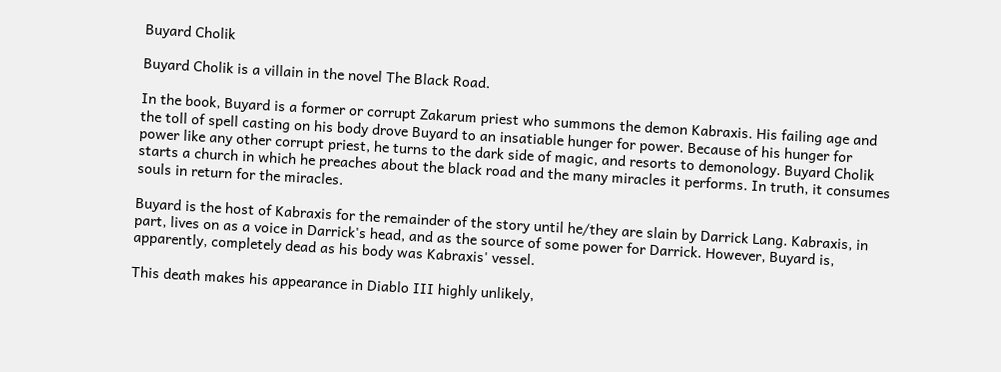Buyard Cholik

Buyard Cholik is a villain in the novel The Black Road.

In the book, Buyard is a former or corrupt Zakarum priest who summons the demon Kabraxis. His failing age and the toll of spell casting on his body drove Buyard to an insatiable hunger for power. Because of his hunger for power like any other corrupt priest, he turns to the dark side of magic, and resorts to demonology. Buyard Cholik starts a church in which he preaches about the black road and the many miracles it performs. In truth, it consumes souls in return for the miracles.

Buyard is the host of Kabraxis for the remainder of the story until he/they are slain by Darrick Lang. Kabraxis, in part, lives on as a voice in Darrick's head, and as the source of some power for Darrick. However, Buyard is, apparently, completely dead as his body was Kabraxis' vessel.

This death makes his appearance in Diablo III highly unlikely,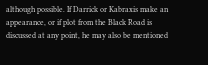although possible. If Darrick or Kabraxis make an appearance, or if plot from the Black Road is discussed at any point, he may also be mentioned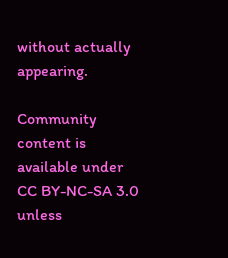without actually appearing.

Community content is available under CC BY-NC-SA 3.0 unless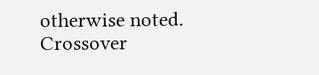otherwise noted.
Crossover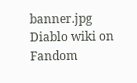banner.jpg
Diablo wiki on Fandom